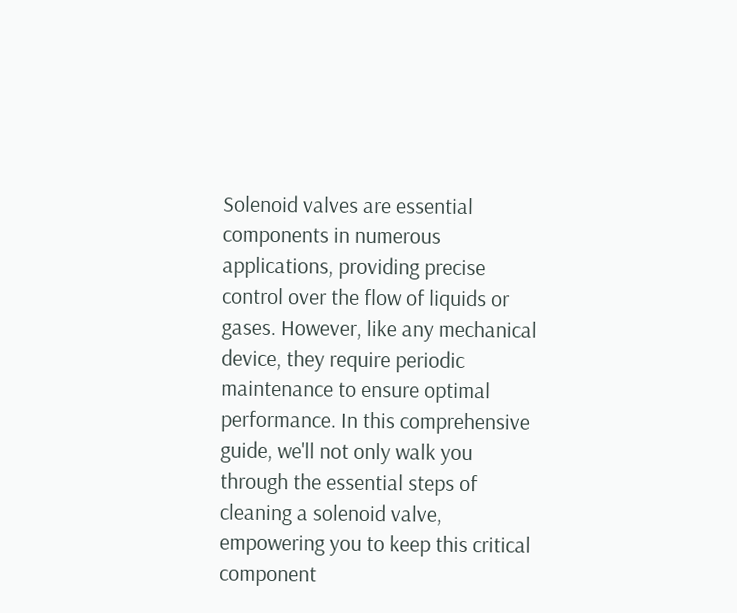Solenoid valves are essential components in numerous applications, providing precise control over the flow of liquids or gases. However, like any mechanical device, they require periodic maintenance to ensure optimal performance. In this comprehensive guide, we'll not only walk you through the essential steps of cleaning a solenoid valve, empowering you to keep this critical component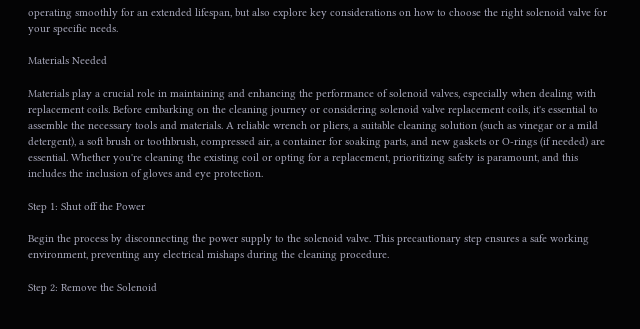operating smoothly for an extended lifespan, but also explore key considerations on how to choose the right solenoid valve for your specific needs.

Materials Needed

Materials play a crucial role in maintaining and enhancing the performance of solenoid valves, especially when dealing with replacement coils. Before embarking on the cleaning journey or considering solenoid valve replacement coils, it's essential to assemble the necessary tools and materials. A reliable wrench or pliers, a suitable cleaning solution (such as vinegar or a mild detergent), a soft brush or toothbrush, compressed air, a container for soaking parts, and new gaskets or O-rings (if needed) are essential. Whether you're cleaning the existing coil or opting for a replacement, prioritizing safety is paramount, and this includes the inclusion of gloves and eye protection.

Step 1: Shut off the Power

Begin the process by disconnecting the power supply to the solenoid valve. This precautionary step ensures a safe working environment, preventing any electrical mishaps during the cleaning procedure.

Step 2: Remove the Solenoid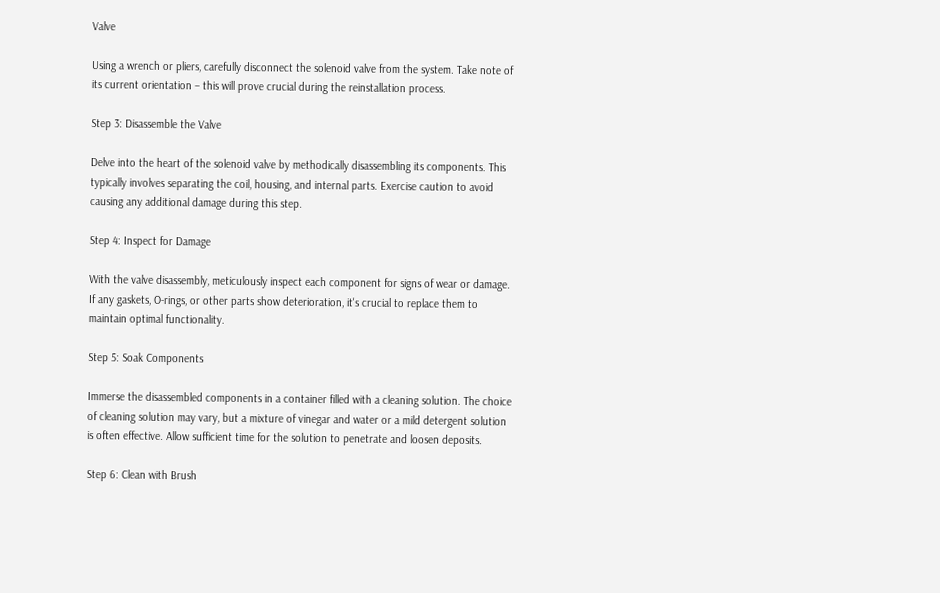Valve

Using a wrench or pliers, carefully disconnect the solenoid valve from the system. Take note of its current orientation – this will prove crucial during the reinstallation process.

Step 3: Disassemble the Valve

Delve into the heart of the solenoid valve by methodically disassembling its components. This typically involves separating the coil, housing, and internal parts. Exercise caution to avoid causing any additional damage during this step.

Step 4: Inspect for Damage

With the valve disassembly, meticulously inspect each component for signs of wear or damage. If any gaskets, O-rings, or other parts show deterioration, it's crucial to replace them to maintain optimal functionality.

Step 5: Soak Components

Immerse the disassembled components in a container filled with a cleaning solution. The choice of cleaning solution may vary, but a mixture of vinegar and water or a mild detergent solution is often effective. Allow sufficient time for the solution to penetrate and loosen deposits.

Step 6: Clean with Brush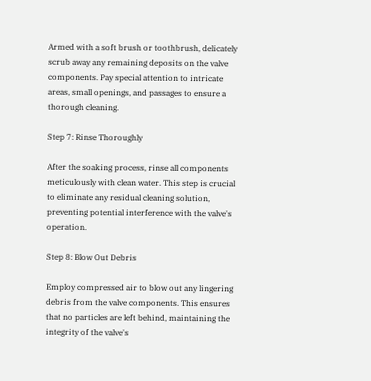Armed with a soft brush or toothbrush, delicately scrub away any remaining deposits on the valve components. Pay special attention to intricate areas, small openings, and passages to ensure a thorough cleaning.

Step 7: Rinse Thoroughly

After the soaking process, rinse all components meticulously with clean water. This step is crucial to eliminate any residual cleaning solution, preventing potential interference with the valve's operation.

Step 8: Blow Out Debris

Employ compressed air to blow out any lingering debris from the valve components. This ensures that no particles are left behind, maintaining the integrity of the valve's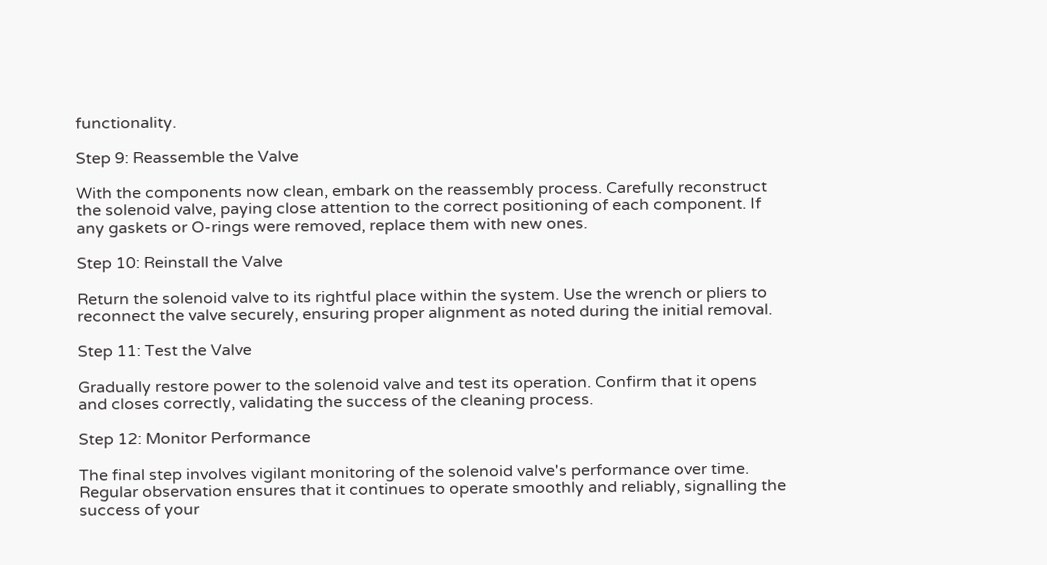functionality.

Step 9: Reassemble the Valve

With the components now clean, embark on the reassembly process. Carefully reconstruct the solenoid valve, paying close attention to the correct positioning of each component. If any gaskets or O-rings were removed, replace them with new ones.

Step 10: Reinstall the Valve

Return the solenoid valve to its rightful place within the system. Use the wrench or pliers to reconnect the valve securely, ensuring proper alignment as noted during the initial removal.

Step 11: Test the Valve

Gradually restore power to the solenoid valve and test its operation. Confirm that it opens and closes correctly, validating the success of the cleaning process.

Step 12: Monitor Performance

The final step involves vigilant monitoring of the solenoid valve's performance over time. Regular observation ensures that it continues to operate smoothly and reliably, signalling the success of your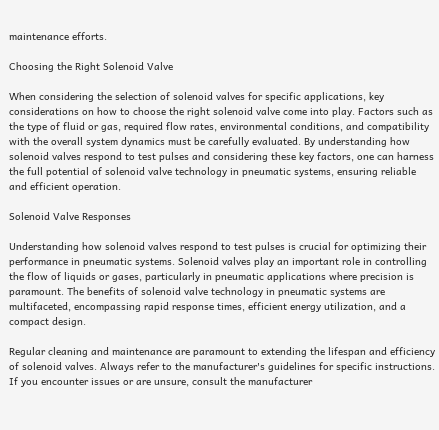maintenance efforts.

Choosing the Right Solenoid Valve

When considering the selection of solenoid valves for specific applications, key considerations on how to choose the right solenoid valve come into play. Factors such as the type of fluid or gas, required flow rates, environmental conditions, and compatibility with the overall system dynamics must be carefully evaluated. By understanding how solenoid valves respond to test pulses and considering these key factors, one can harness the full potential of solenoid valve technology in pneumatic systems, ensuring reliable and efficient operation.

Solenoid Valve Responses

Understanding how solenoid valves respond to test pulses is crucial for optimizing their performance in pneumatic systems. Solenoid valves play an important role in controlling the flow of liquids or gases, particularly in pneumatic applications where precision is paramount. The benefits of solenoid valve technology in pneumatic systems are multifaceted, encompassing rapid response times, efficient energy utilization, and a compact design.

Regular cleaning and maintenance are paramount to extending the lifespan and efficiency of solenoid valves. Always refer to the manufacturer's guidelines for specific instructions. If you encounter issues or are unsure, consult the manufacturer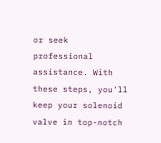or seek professional assistance. With these steps, you'll keep your solenoid valve in top-notch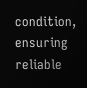condition, ensuring reliable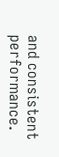and consistent performance.